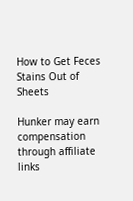How to Get Feces Stains Out of Sheets

Hunker may earn compensation through affiliate links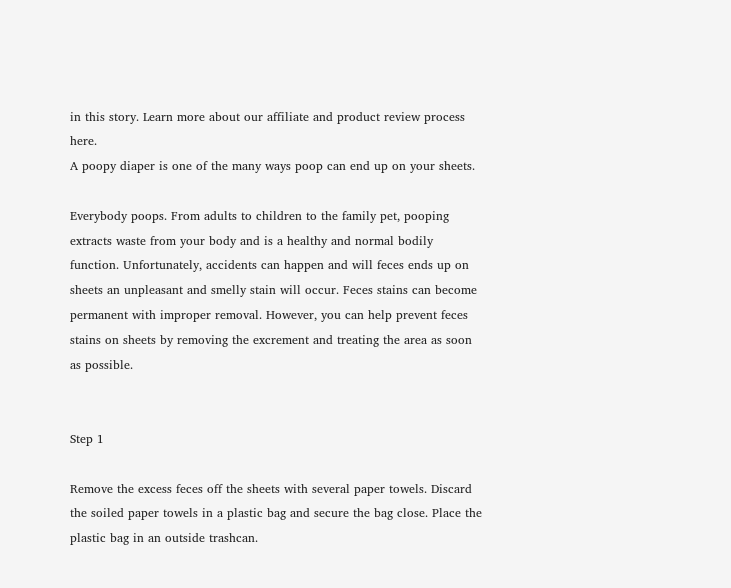in this story. Learn more about our affiliate and product review process here.
A poopy diaper is one of the many ways poop can end up on your sheets.

Everybody poops. From adults to children to the family pet, pooping extracts waste from your body and is a healthy and normal bodily function. Unfortunately, accidents can happen and will feces ends up on sheets an unpleasant and smelly stain will occur. Feces stains can become permanent with improper removal. However, you can help prevent feces stains on sheets by removing the excrement and treating the area as soon as possible.


Step 1

Remove the excess feces off the sheets with several paper towels. Discard the soiled paper towels in a plastic bag and secure the bag close. Place the plastic bag in an outside trashcan.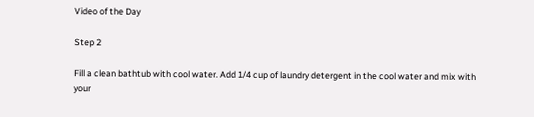Video of the Day

Step 2

Fill a clean bathtub with cool water. Add 1/4 cup of laundry detergent in the cool water and mix with your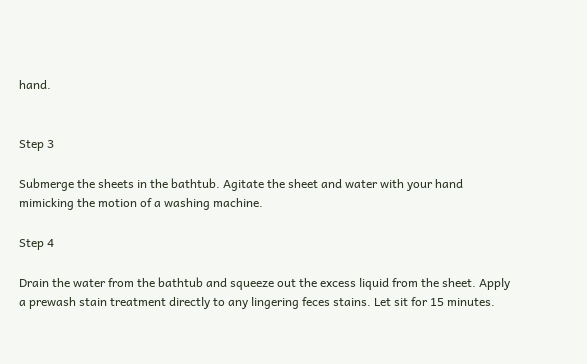hand.


Step 3

Submerge the sheets in the bathtub. Agitate the sheet and water with your hand mimicking the motion of a washing machine.

Step 4

Drain the water from the bathtub and squeeze out the excess liquid from the sheet. Apply a prewash stain treatment directly to any lingering feces stains. Let sit for 15 minutes.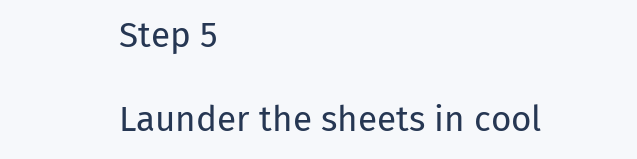Step 5

Launder the sheets in cool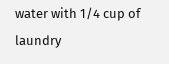water with 1/4 cup of laundry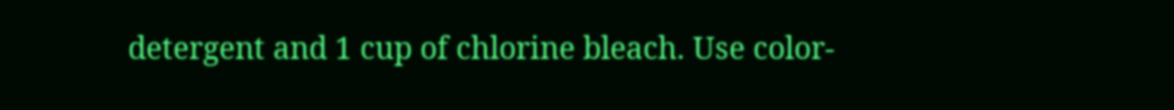detergent and 1 cup of chlorine bleach. Use color-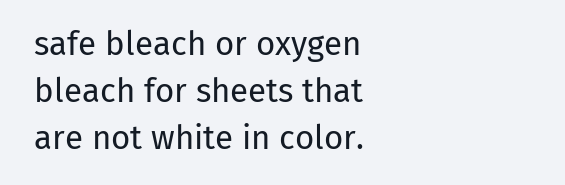safe bleach or oxygen bleach for sheets that are not white in color.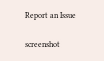Report an Issue

screenshot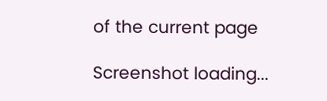of the current page

Screenshot loading...